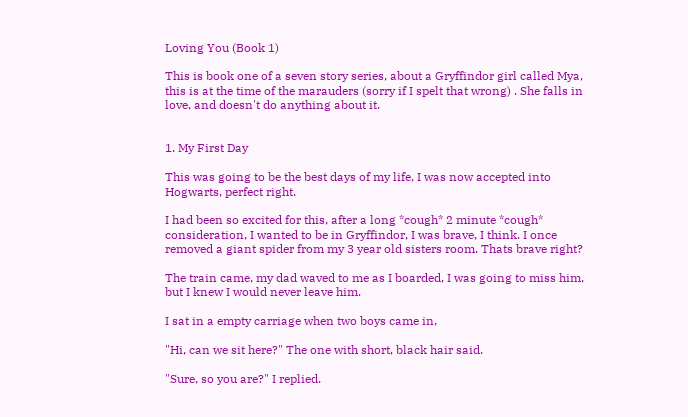Loving You (Book 1)

This is book one of a seven story series, about a Gryffindor girl called Mya, this is at the time of the marauders (sorry if I spelt that wrong) . She falls in love, and doesn't do anything about it.


1. My First Day

This was going to be the best days of my life, I was now accepted into Hogwarts, perfect right.

I had been so excited for this, after a long *cough* 2 minute *cough* consideration, I wanted to be in Gryffindor, I was brave, I think. I once removed a giant spider from my 3 year old sisters room. Thats brave right?

The train came, my dad waved to me as I boarded, I was going to miss him, but I knew I would never leave him.

I sat in a empty carriage when two boys came in,

"Hi, can we sit here?" The one with short, black hair said.

"Sure, so you are?" I replied.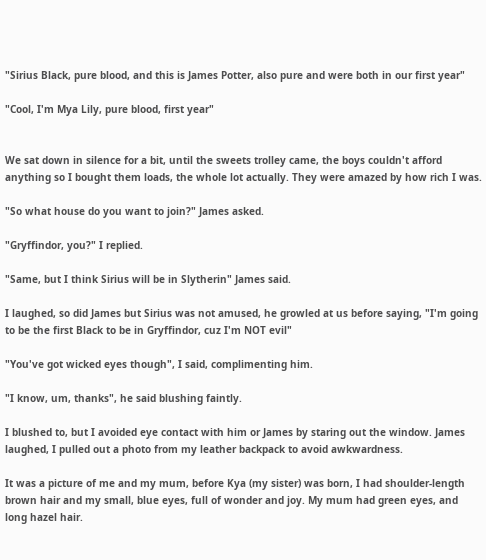"Sirius Black, pure blood, and this is James Potter, also pure and were both in our first year"

"Cool, I'm Mya Lily, pure blood, first year"


We sat down in silence for a bit, until the sweets trolley came, the boys couldn't afford anything so I bought them loads, the whole lot actually. They were amazed by how rich I was.

"So what house do you want to join?" James asked.

"Gryffindor, you?" I replied.

"Same, but I think Sirius will be in Slytherin" James said.

I laughed, so did James but Sirius was not amused, he growled at us before saying, "I'm going to be the first Black to be in Gryffindor, cuz I'm NOT evil"

"You've got wicked eyes though", I said, complimenting him.

"I know, um, thanks", he said blushing faintly.

I blushed to, but I avoided eye contact with him or James by staring out the window. James laughed, I pulled out a photo from my leather backpack to avoid awkwardness.

It was a picture of me and my mum, before Kya (my sister) was born, I had shoulder-length brown hair and my small, blue eyes, full of wonder and joy. My mum had green eyes, and long hazel hair.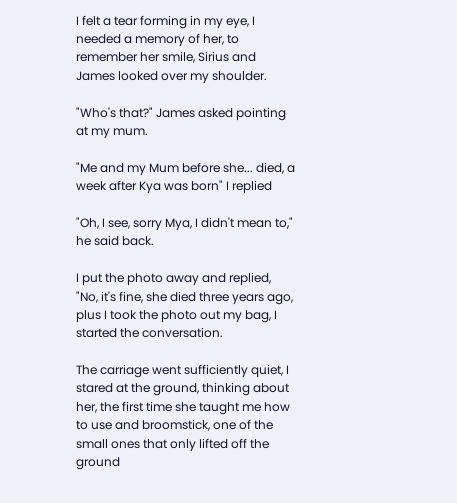I felt a tear forming in my eye, I needed a memory of her, to remember her smile, Sirius and James looked over my shoulder.

"Who's that?" James asked pointing at my mum.

"Me and my Mum before she... died, a week after Kya was born" I replied

"Oh, I see, sorry Mya, I didn't mean to," he said back.

I put the photo away and replied, "No, it's fine, she died three years ago, plus I took the photo out my bag, I started the conversation.

The carriage went sufficiently quiet, I stared at the ground, thinking about her, the first time she taught me how to use and broomstick, one of the small ones that only lifted off the ground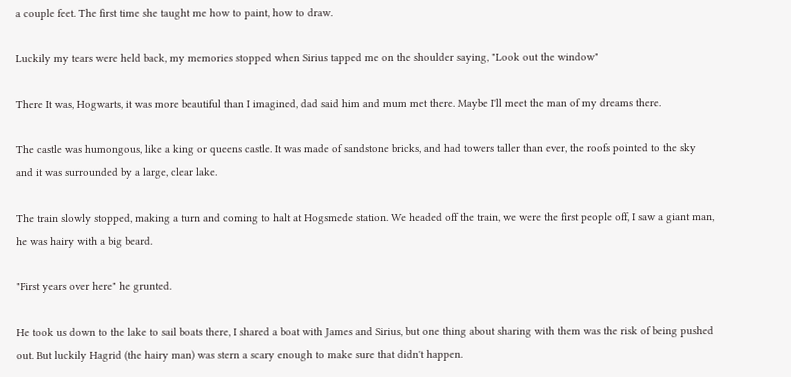a couple feet. The first time she taught me how to paint, how to draw.

Luckily my tears were held back, my memories stopped when Sirius tapped me on the shoulder saying, "Look out the window"

There It was, Hogwarts, it was more beautiful than I imagined, dad said him and mum met there. Maybe I'll meet the man of my dreams there.

The castle was humongous, like a king or queens castle. It was made of sandstone bricks, and had towers taller than ever, the roofs pointed to the sky and it was surrounded by a large, clear lake.

The train slowly stopped, making a turn and coming to halt at Hogsmede station. We headed off the train, we were the first people off, I saw a giant man, he was hairy with a big beard.

"First years over here" he grunted.

He took us down to the lake to sail boats there, I shared a boat with James and Sirius, but one thing about sharing with them was the risk of being pushed out. But luckily Hagrid (the hairy man) was stern a scary enough to make sure that didn't happen.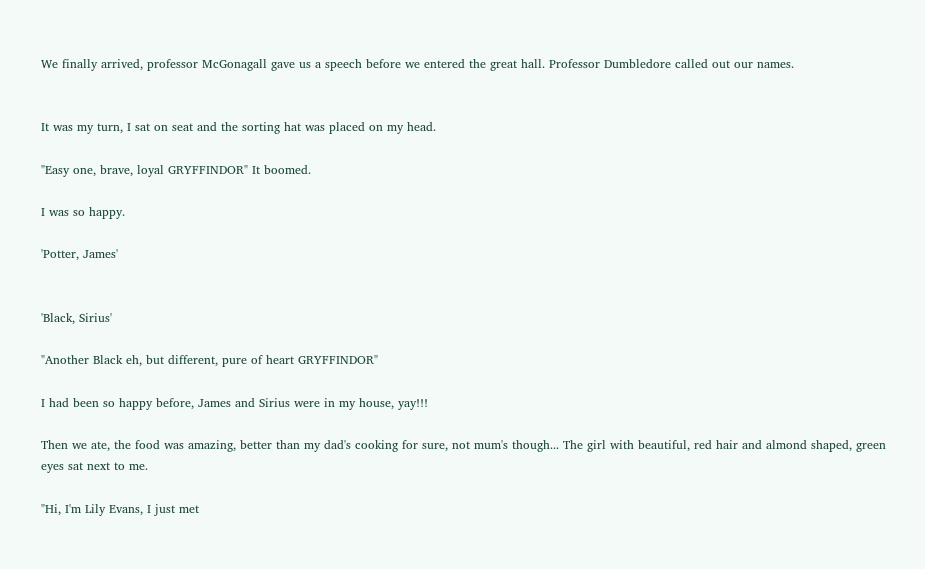We finally arrived, professor McGonagall gave us a speech before we entered the great hall. Professor Dumbledore called out our names.


It was my turn, I sat on seat and the sorting hat was placed on my head.

"Easy one, brave, loyal GRYFFINDOR" It boomed.

I was so happy.

'Potter, James'


'Black, Sirius'

"Another Black eh, but different, pure of heart GRYFFINDOR"

I had been so happy before, James and Sirius were in my house, yay!!!

Then we ate, the food was amazing, better than my dad's cooking for sure, not mum's though... The girl with beautiful, red hair and almond shaped, green eyes sat next to me.

"Hi, I'm Lily Evans, I just met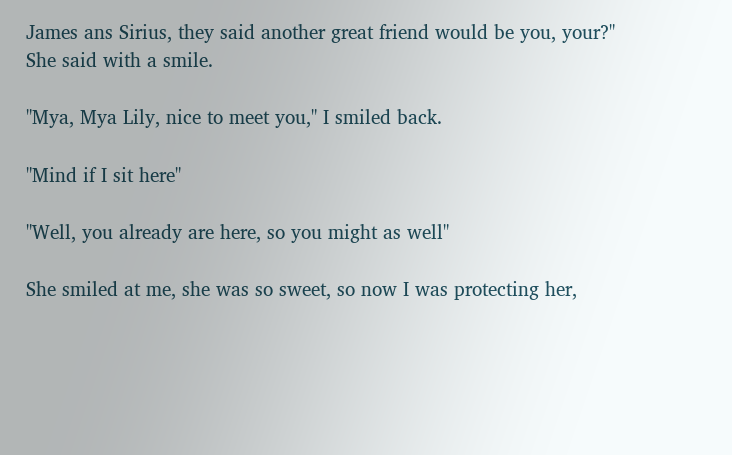James ans Sirius, they said another great friend would be you, your?" She said with a smile.

"Mya, Mya Lily, nice to meet you," I smiled back.

"Mind if I sit here"

"Well, you already are here, so you might as well"

She smiled at me, she was so sweet, so now I was protecting her,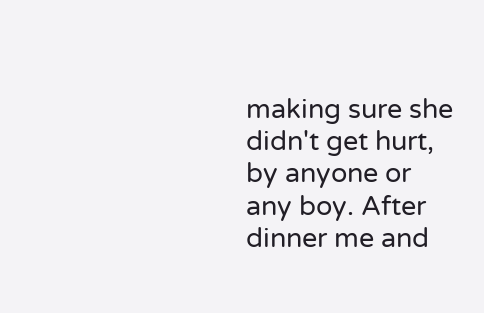making sure she didn't get hurt, by anyone or any boy. After dinner me and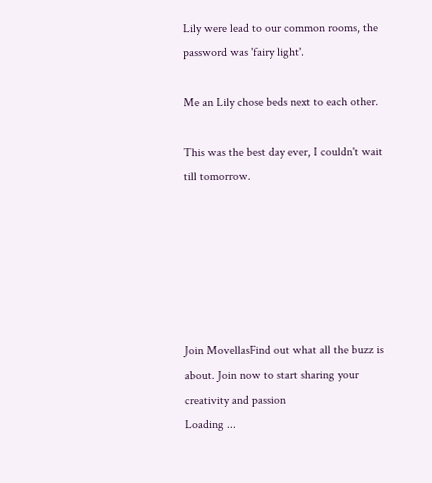Lily were lead to our common rooms, the password was 'fairy light'.

Me an Lily chose beds next to each other.

This was the best day ever, I couldn't wait till tomorrow.






Join MovellasFind out what all the buzz is about. Join now to start sharing your creativity and passion
Loading ...